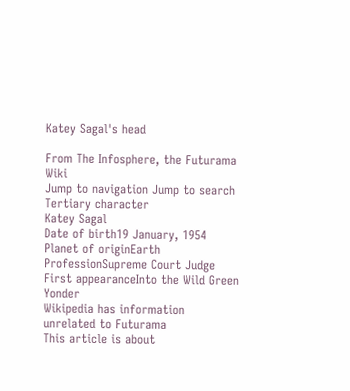Katey Sagal's head

From The Infosphere, the Futurama Wiki
Jump to navigation Jump to search
Tertiary character
Katey Sagal
Date of birth19 January, 1954
Planet of originEarth
ProfessionSupreme Court Judge
First appearanceInto the Wild Green Yonder
Wikipedia has information unrelated to Futurama
This article is about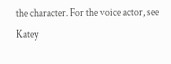the character. For the voice actor, see Katey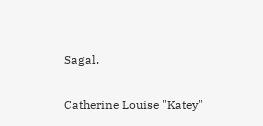Sagal.

Catherine Louise "Katey"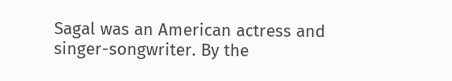Sagal was an American actress and singer-songwriter. By the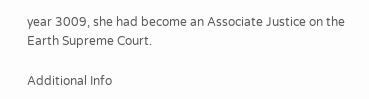year 3009, she had become an Associate Justice on the Earth Supreme Court.

Additional Info